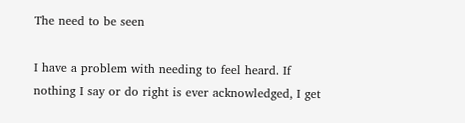The need to be seen

I have a problem with needing to feel heard. If nothing I say or do right is ever acknowledged, I get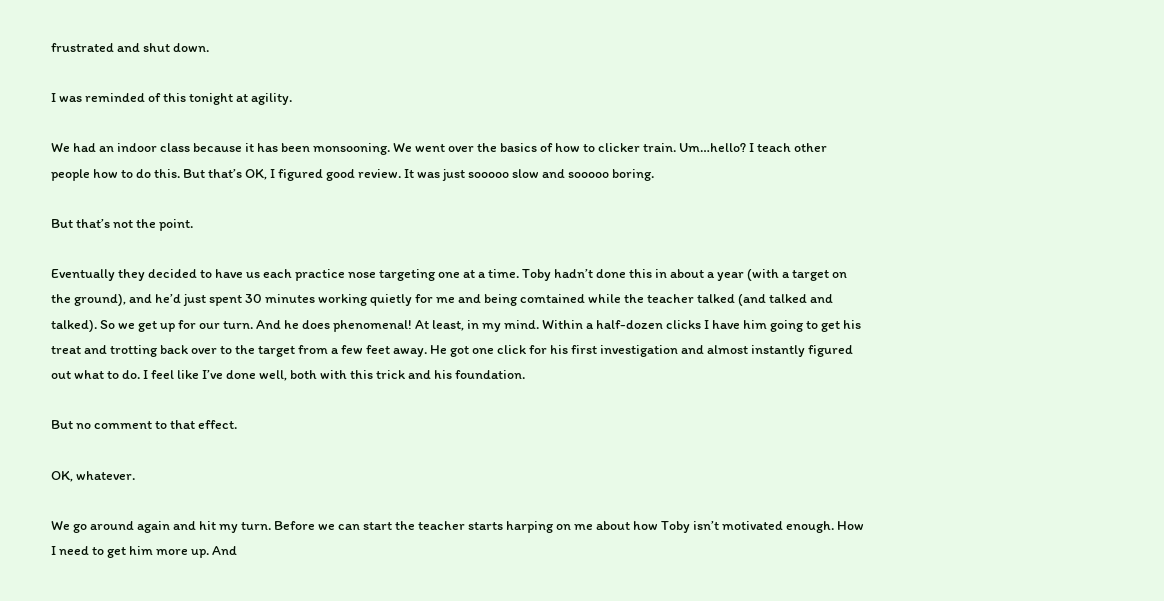frustrated and shut down.

I was reminded of this tonight at agility.

We had an indoor class because it has been monsooning. We went over the basics of how to clicker train. Um…hello? I teach other people how to do this. But that’s OK, I figured good review. It was just sooooo slow and sooooo boring.

But that’s not the point.

Eventually they decided to have us each practice nose targeting one at a time. Toby hadn’t done this in about a year (with a target on the ground), and he’d just spent 30 minutes working quietly for me and being comtained while the teacher talked (and talked and talked). So we get up for our turn. And he does phenomenal! At least, in my mind. Within a half-dozen clicks I have him going to get his treat and trotting back over to the target from a few feet away. He got one click for his first investigation and almost instantly figured out what to do. I feel like I’ve done well, both with this trick and his foundation.

But no comment to that effect.

OK, whatever.

We go around again and hit my turn. Before we can start the teacher starts harping on me about how Toby isn’t motivated enough. How I need to get him more up. And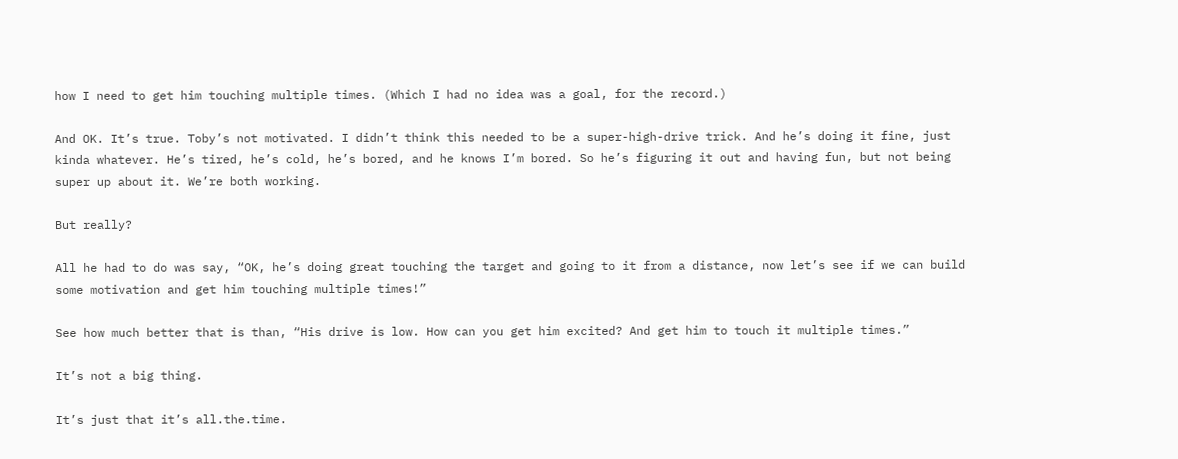how I need to get him touching multiple times. (Which I had no idea was a goal, for the record.)

And OK. It’s true. Toby’s not motivated. I didn’t think this needed to be a super-high-drive trick. And he’s doing it fine, just kinda whatever. He’s tired, he’s cold, he’s bored, and he knows I’m bored. So he’s figuring it out and having fun, but not being super up about it. We’re both working.

But really?

All he had to do was say, “OK, he’s doing great touching the target and going to it from a distance, now let’s see if we can build some motivation and get him touching multiple times!”

See how much better that is than, “His drive is low. How can you get him excited? And get him to touch it multiple times.”

It’s not a big thing.

It’s just that it’s all.the.time.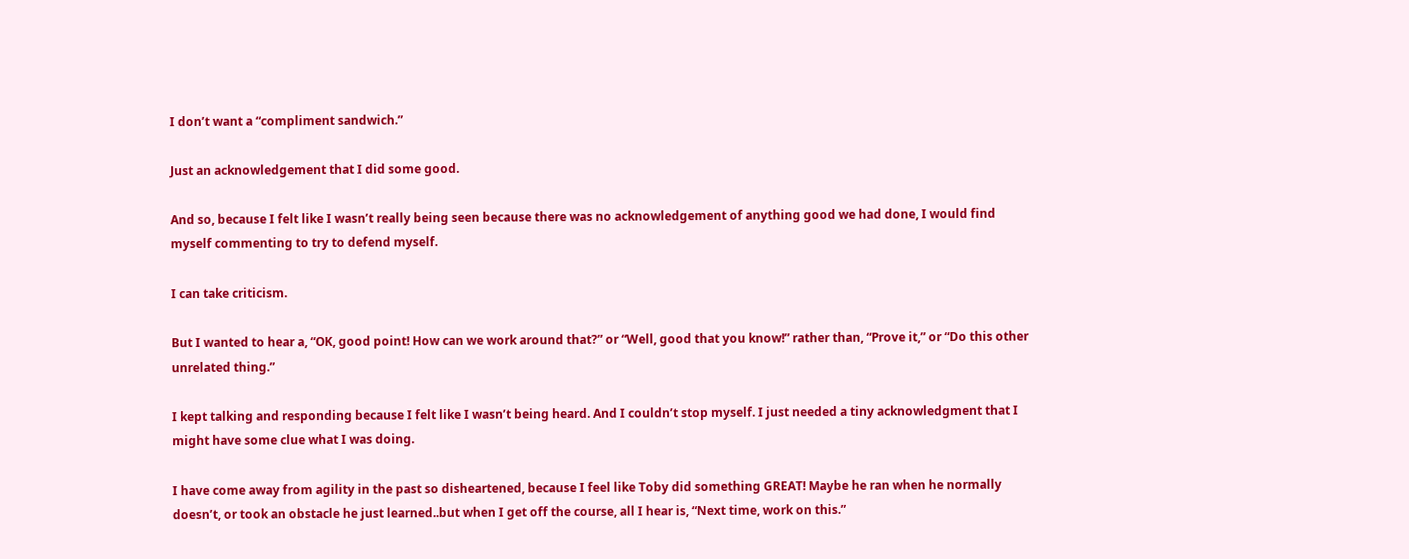I don’t want a “compliment sandwich.”

Just an acknowledgement that I did some good.

And so, because I felt like I wasn’t really being seen because there was no acknowledgement of anything good we had done, I would find myself commenting to try to defend myself.

I can take criticism.

But I wanted to hear a, “OK, good point! How can we work around that?” or “Well, good that you know!” rather than, “Prove it,” or “Do this other unrelated thing.”

I kept talking and responding because I felt like I wasn’t being heard. And I couldn’t stop myself. I just needed a tiny acknowledgment that I might have some clue what I was doing.

I have come away from agility in the past so disheartened, because I feel like Toby did something GREAT! Maybe he ran when he normally doesn’t, or took an obstacle he just learned..but when I get off the course, all I hear is, “Next time, work on this.”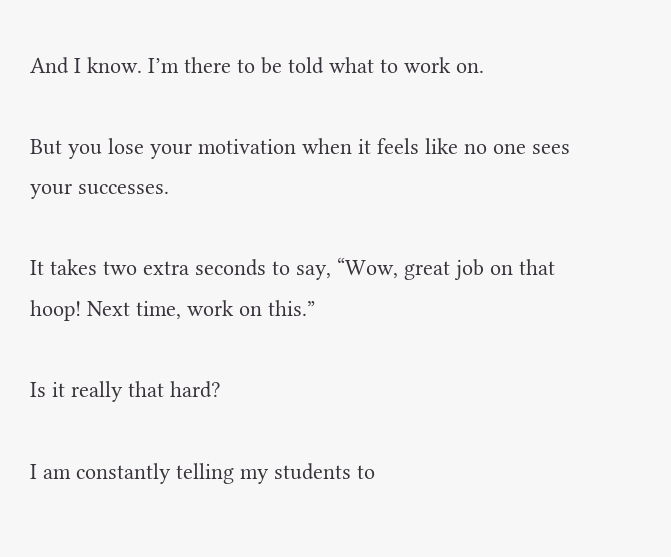And I know. I’m there to be told what to work on.

But you lose your motivation when it feels like no one sees your successes.

It takes two extra seconds to say, “Wow, great job on that hoop! Next time, work on this.”

Is it really that hard?

I am constantly telling my students to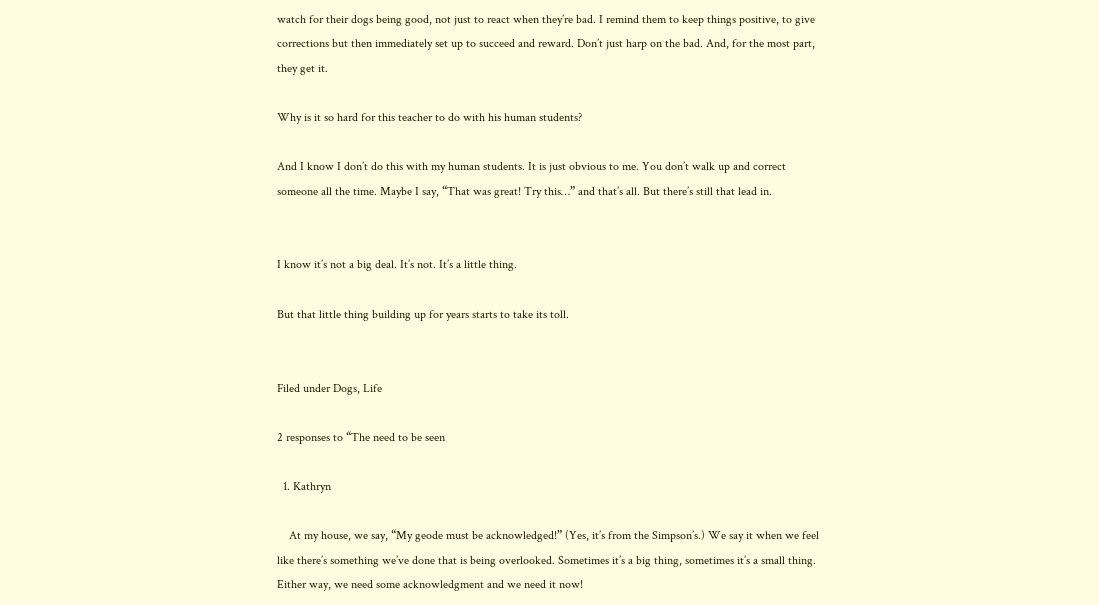watch for their dogs being good, not just to react when they’re bad. I remind them to keep things positive, to give corrections but then immediately set up to succeed and reward. Don’t just harp on the bad. And, for the most part, they get it.

Why is it so hard for this teacher to do with his human students?

And I know I don’t do this with my human students. It is just obvious to me. You don’t walk up and correct someone all the time. Maybe I say, “That was great! Try this…” and that’s all. But there’s still that lead in.


I know it’s not a big deal. It’s not. It’s a little thing.

But that little thing building up for years starts to take its toll.


Filed under Dogs, Life

2 responses to “The need to be seen

  1. Kathryn

    At my house, we say, “My geode must be acknowledged!” (Yes, it’s from the Simpson’s.) We say it when we feel like there’s something we’ve done that is being overlooked. Sometimes it’s a big thing, sometimes it’s a small thing. Either way, we need some acknowledgment and we need it now!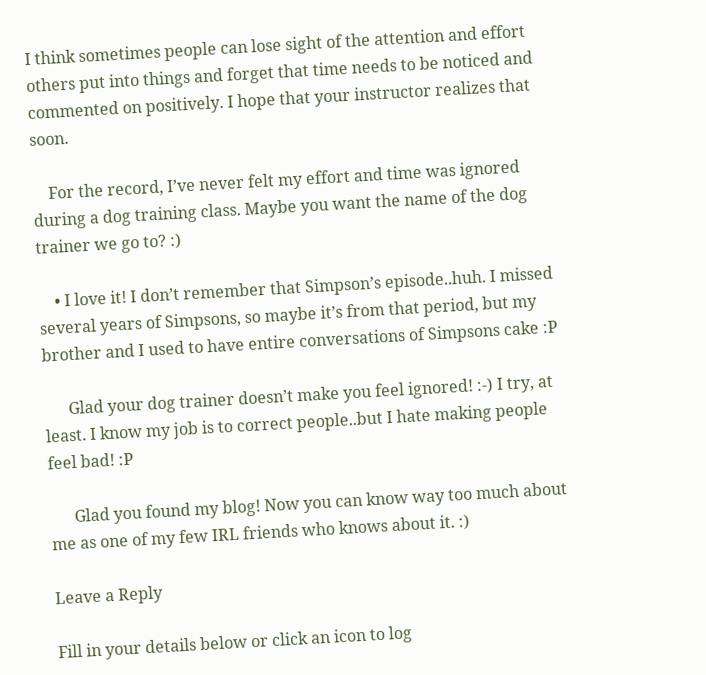I think sometimes people can lose sight of the attention and effort others put into things and forget that time needs to be noticed and commented on positively. I hope that your instructor realizes that soon.

    For the record, I’ve never felt my effort and time was ignored during a dog training class. Maybe you want the name of the dog trainer we go to? :)

    • I love it! I don’t remember that Simpson’s episode..huh. I missed several years of Simpsons, so maybe it’s from that period, but my brother and I used to have entire conversations of Simpsons cake :P

      Glad your dog trainer doesn’t make you feel ignored! :-) I try, at least. I know my job is to correct people..but I hate making people feel bad! :P

      Glad you found my blog! Now you can know way too much about me as one of my few IRL friends who knows about it. :)

Leave a Reply

Fill in your details below or click an icon to log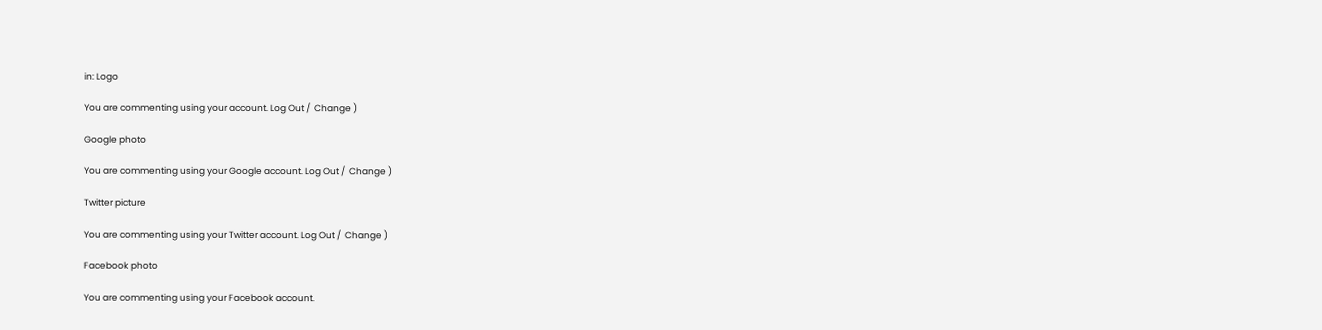in: Logo

You are commenting using your account. Log Out /  Change )

Google photo

You are commenting using your Google account. Log Out /  Change )

Twitter picture

You are commenting using your Twitter account. Log Out /  Change )

Facebook photo

You are commenting using your Facebook account.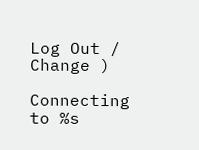Log Out /  Change )

Connecting to %s